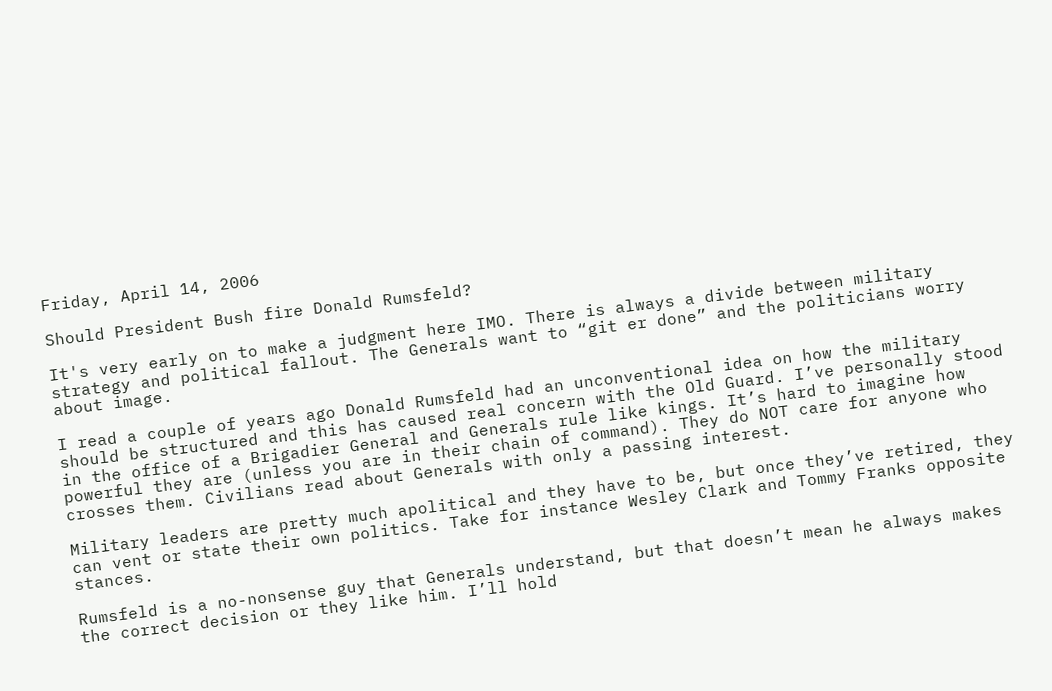Friday, April 14, 2006

Should President Bush fire Donald Rumsfeld?

It's very early on to make a judgment here IMO. There is always a divide between military strategy and political fallout. The Generals want to “git er done” and the politicians worry about image.

I read a couple of years ago Donald Rumsfeld had an unconventional idea on how the military should be structured and this has caused real concern with the Old Guard. I’ve personally stood in the office of a Brigadier General and Generals rule like kings. It’s hard to imagine how powerful they are (unless you are in their chain of command). They do NOT care for anyone who crosses them. Civilians read about Generals with only a passing interest.

Military leaders are pretty much apolitical and they have to be, but once they’ve retired, they can vent or state their own politics. Take for instance Wesley Clark and Tommy Franks opposite stances.

Rumsfeld is a no-nonsense guy that Generals understand, but that doesn’t mean he always makes the correct decision or they like him. I’ll hold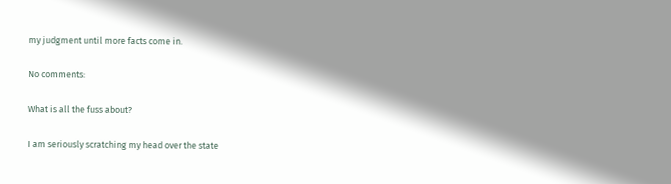my judgment until more facts come in.

No comments:

What is all the fuss about?

I am seriously scratching my head over the state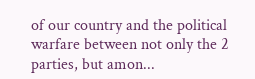of our country and the political warfare between not only the 2 parties, but amon...